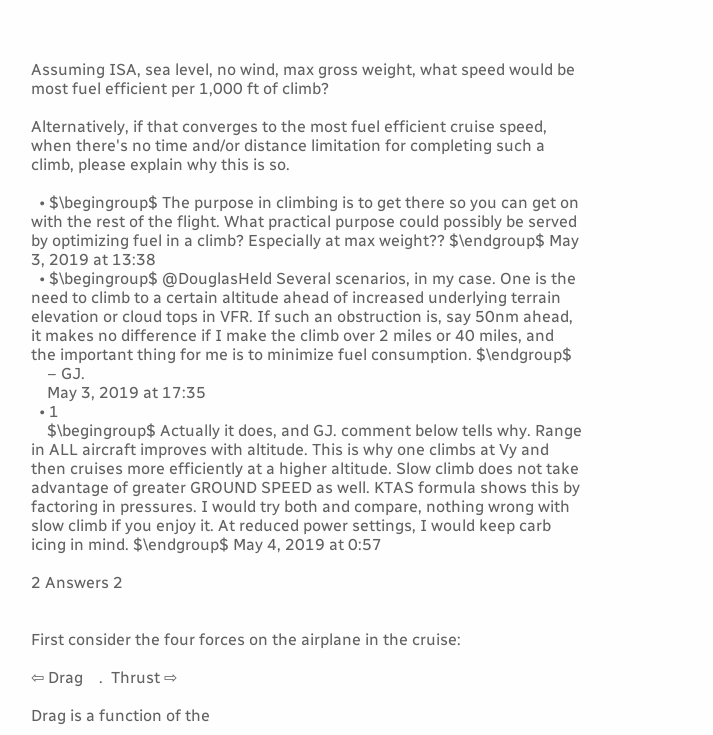Assuming ISA, sea level, no wind, max gross weight, what speed would be most fuel efficient per 1,000 ft of climb?

Alternatively, if that converges to the most fuel efficient cruise speed, when there's no time and/or distance limitation for completing such a climb, please explain why this is so.

  • $\begingroup$ The purpose in climbing is to get there so you can get on with the rest of the flight. What practical purpose could possibly be served by optimizing fuel in a climb? Especially at max weight?? $\endgroup$ May 3, 2019 at 13:38
  • $\begingroup$ @DouglasHeld Several scenarios, in my case. One is the need to climb to a certain altitude ahead of increased underlying terrain elevation or cloud tops in VFR. If such an obstruction is, say 50nm ahead, it makes no difference if I make the climb over 2 miles or 40 miles, and the important thing for me is to minimize fuel consumption. $\endgroup$
    – GJ.
    May 3, 2019 at 17:35
  • 1
    $\begingroup$ Actually it does, and GJ. comment below tells why. Range in ALL aircraft improves with altitude. This is why one climbs at Vy and then cruises more efficiently at a higher altitude. Slow climb does not take advantage of greater GROUND SPEED as well. KTAS formula shows this by factoring in pressures. I would try both and compare, nothing wrong with slow climb if you enjoy it. At reduced power settings, I would keep carb icing in mind. $\endgroup$ May 4, 2019 at 0:57

2 Answers 2


First consider the four forces on the airplane in the cruise:

⇦ Drag    .  Thrust ⇨

Drag is a function of the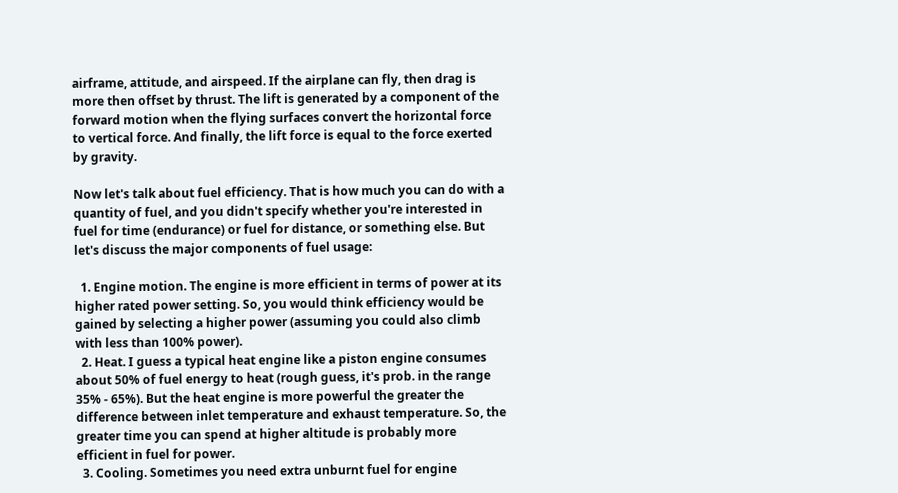airframe, attitude, and airspeed. If the airplane can fly, then drag is more then offset by thrust. The lift is generated by a component of the forward motion when the flying surfaces convert the horizontal force to vertical force. And finally, the lift force is equal to the force exerted by gravity.

Now let's talk about fuel efficiency. That is how much you can do with a quantity of fuel, and you didn't specify whether you're interested in fuel for time (endurance) or fuel for distance, or something else. But let's discuss the major components of fuel usage:

  1. Engine motion. The engine is more efficient in terms of power at its higher rated power setting. So, you would think efficiency would be gained by selecting a higher power (assuming you could also climb with less than 100% power).
  2. Heat. I guess a typical heat engine like a piston engine consumes about 50% of fuel energy to heat (rough guess, it's prob. in the range 35% - 65%). But the heat engine is more powerful the greater the difference between inlet temperature and exhaust temperature. So, the greater time you can spend at higher altitude is probably more efficient in fuel for power.
  3. Cooling. Sometimes you need extra unburnt fuel for engine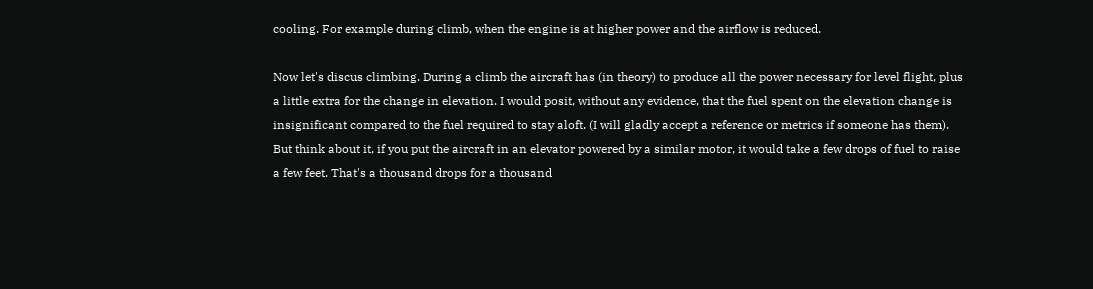cooling. For example during climb, when the engine is at higher power and the airflow is reduced.

Now let's discus climbing. During a climb the aircraft has (in theory) to produce all the power necessary for level flight, plus a little extra for the change in elevation. I would posit, without any evidence, that the fuel spent on the elevation change is insignificant compared to the fuel required to stay aloft. (I will gladly accept a reference or metrics if someone has them). But think about it, if you put the aircraft in an elevator powered by a similar motor, it would take a few drops of fuel to raise a few feet. That's a thousand drops for a thousand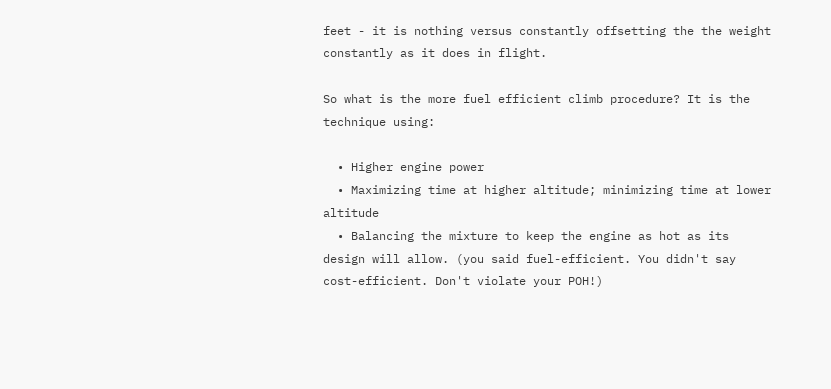feet - it is nothing versus constantly offsetting the the weight constantly as it does in flight.

So what is the more fuel efficient climb procedure? It is the technique using:

  • Higher engine power
  • Maximizing time at higher altitude; minimizing time at lower altitude
  • Balancing the mixture to keep the engine as hot as its design will allow. (you said fuel-efficient. You didn't say cost-efficient. Don't violate your POH!)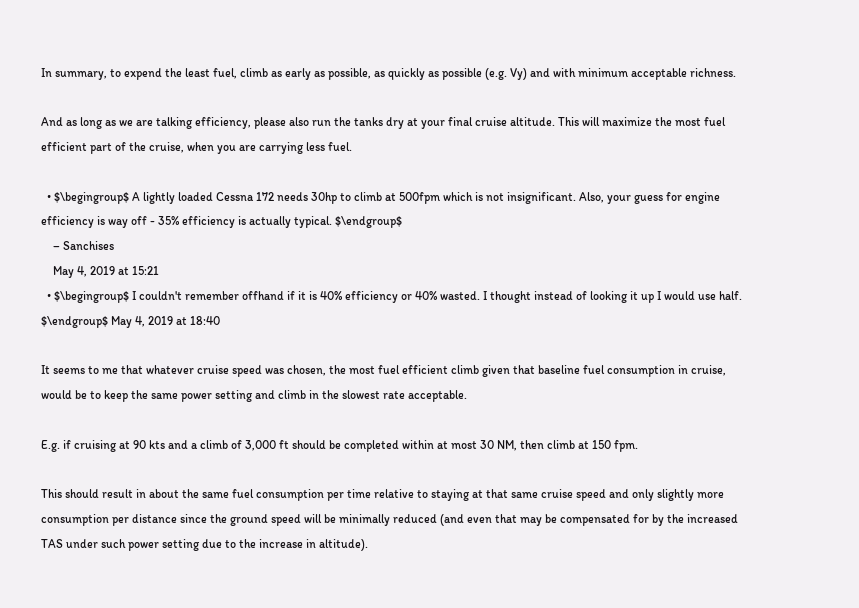In summary, to expend the least fuel, climb as early as possible, as quickly as possible (e.g. Vy) and with minimum acceptable richness.

And as long as we are talking efficiency, please also run the tanks dry at your final cruise altitude. This will maximize the most fuel efficient part of the cruise, when you are carrying less fuel.

  • $\begingroup$ A lightly loaded Cessna 172 needs 30hp to climb at 500fpm which is not insignificant. Also, your guess for engine efficiency is way off - 35% efficiency is actually typical. $\endgroup$
    – Sanchises
    May 4, 2019 at 15:21
  • $\begingroup$ I couldn't remember offhand if it is 40% efficiency or 40% wasted. I thought instead of looking it up I would use half. $\endgroup$ May 4, 2019 at 18:40

It seems to me that whatever cruise speed was chosen, the most fuel efficient climb given that baseline fuel consumption in cruise, would be to keep the same power setting and climb in the slowest rate acceptable.

E.g. if cruising at 90 kts and a climb of 3,000 ft should be completed within at most 30 NM, then climb at 150 fpm.

This should result in about the same fuel consumption per time relative to staying at that same cruise speed and only slightly more consumption per distance since the ground speed will be minimally reduced (and even that may be compensated for by the increased TAS under such power setting due to the increase in altitude).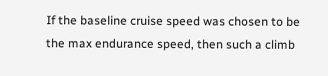If the baseline cruise speed was chosen to be the max endurance speed, then such a climb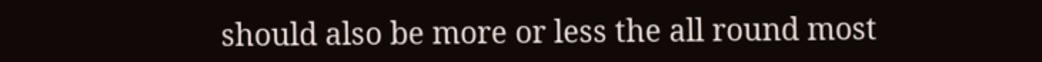should also be more or less the all round most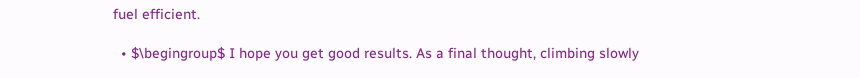fuel efficient.

  • $\begingroup$ I hope you get good results. As a final thought, climbing slowly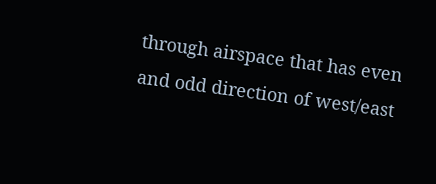through airspace that has even and odd direction of west/east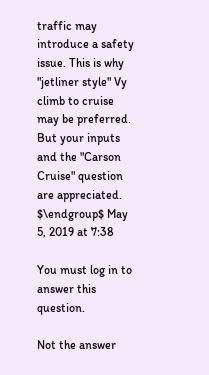traffic may introduce a safety issue. This is why "jetliner style" Vy climb to cruise may be preferred. But your inputs and the "Carson Cruise" question are appreciated. $\endgroup$ May 5, 2019 at 7:38

You must log in to answer this question.

Not the answer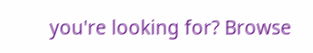you're looking for? Browse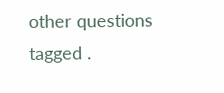other questions tagged .